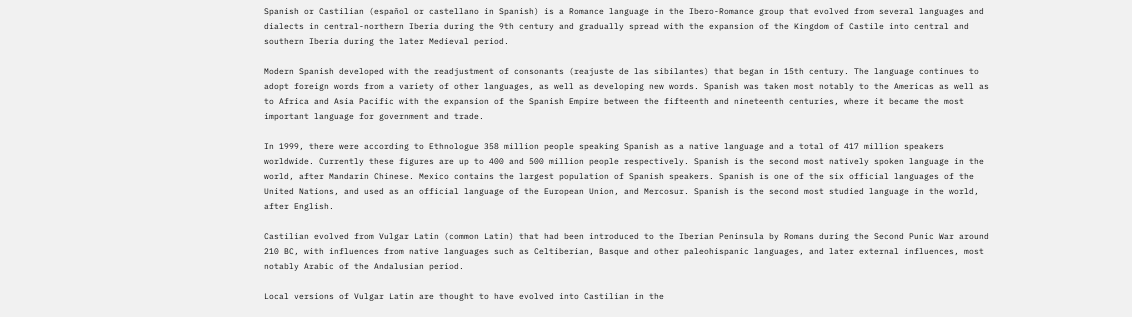Spanish or Castilian (español or castellano in Spanish) is a Romance language in the Ibero-Romance group that evolved from several languages and dialects in central-northern Iberia during the 9th century and gradually spread with the expansion of the Kingdom of Castile into central and southern Iberia during the later Medieval period.

Modern Spanish developed with the readjustment of consonants (reajuste de las sibilantes) that began in 15th century. The language continues to adopt foreign words from a variety of other languages, as well as developing new words. Spanish was taken most notably to the Americas as well as to Africa and Asia Pacific with the expansion of the Spanish Empire between the fifteenth and nineteenth centuries, where it became the most important language for government and trade.

In 1999, there were according to Ethnologue 358 million people speaking Spanish as a native language and a total of 417 million speakers worldwide. Currently these figures are up to 400 and 500 million people respectively. Spanish is the second most natively spoken language in the world, after Mandarin Chinese. Mexico contains the largest population of Spanish speakers. Spanish is one of the six official languages of the United Nations, and used as an official language of the European Union, and Mercosur. Spanish is the second most studied language in the world, after English.

Castilian evolved from Vulgar Latin (common Latin) that had been introduced to the Iberian Peninsula by Romans during the Second Punic War around 210 BC, with influences from native languages such as Celtiberian, Basque and other paleohispanic languages, and later external influences, most notably Arabic of the Andalusian period.

Local versions of Vulgar Latin are thought to have evolved into Castilian in the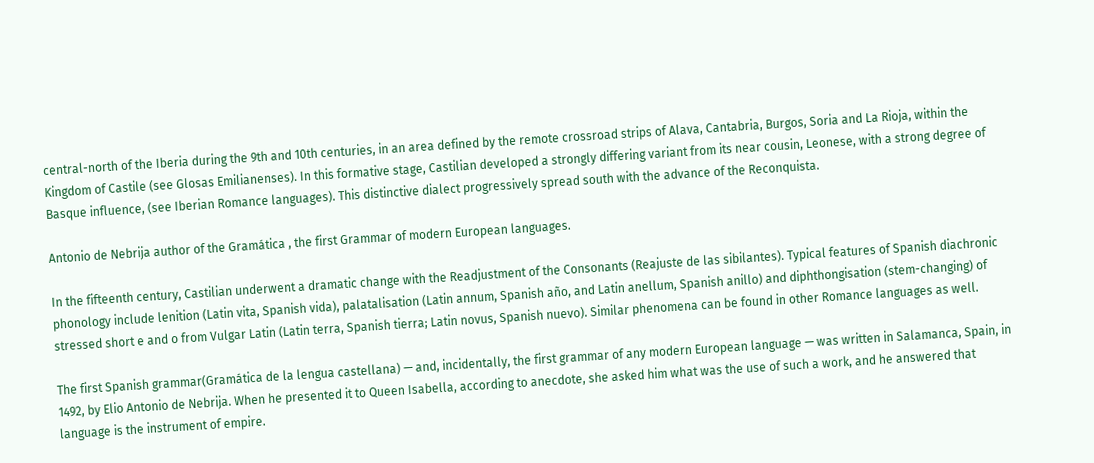central-north of the Iberia during the 9th and 10th centuries, in an area defined by the remote crossroad strips of Alava, Cantabria, Burgos, Soria and La Rioja, within the Kingdom of Castile (see Glosas Emilianenses). In this formative stage, Castilian developed a strongly differing variant from its near cousin, Leonese, with a strong degree of Basque influence, (see Iberian Romance languages). This distinctive dialect progressively spread south with the advance of the Reconquista.

Antonio de Nebrija author of the Gramática , the first Grammar of modern European languages.

In the fifteenth century, Castilian underwent a dramatic change with the Readjustment of the Consonants (Reajuste de las sibilantes). Typical features of Spanish diachronic phonology include lenition (Latin vita, Spanish vida), palatalisation (Latin annum, Spanish año, and Latin anellum, Spanish anillo) and diphthongisation (stem-changing) of stressed short e and o from Vulgar Latin (Latin terra, Spanish tierra; Latin novus, Spanish nuevo). Similar phenomena can be found in other Romance languages as well.

The first Spanish grammar(Gramática de la lengua castellana) — and, incidentally, the first grammar of any modern European language — was written in Salamanca, Spain, in 1492, by Elio Antonio de Nebrija. When he presented it to Queen Isabella, according to anecdote, she asked him what was the use of such a work, and he answered that language is the instrument of empire.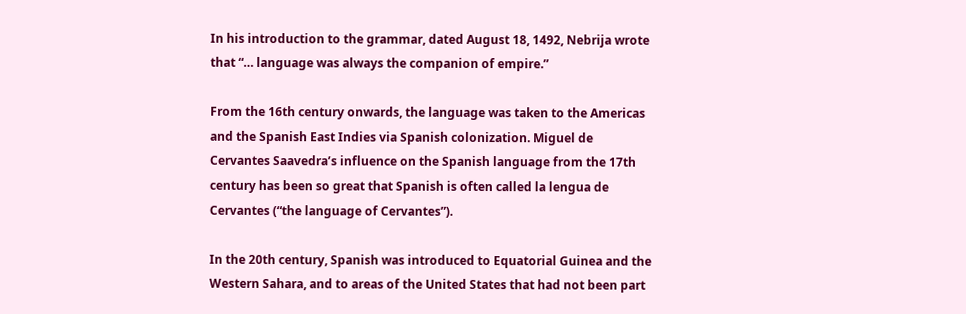In his introduction to the grammar, dated August 18, 1492, Nebrija wrote that “… language was always the companion of empire.”

From the 16th century onwards, the language was taken to the Americas and the Spanish East Indies via Spanish colonization. Miguel de Cervantes Saavedra’s influence on the Spanish language from the 17th century has been so great that Spanish is often called la lengua de Cervantes (“the language of Cervantes”).

In the 20th century, Spanish was introduced to Equatorial Guinea and the Western Sahara, and to areas of the United States that had not been part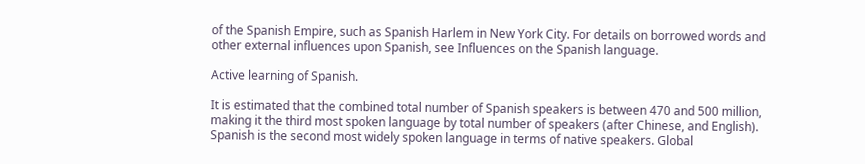of the Spanish Empire, such as Spanish Harlem in New York City. For details on borrowed words and other external influences upon Spanish, see Influences on the Spanish language.

Active learning of Spanish.

It is estimated that the combined total number of Spanish speakers is between 470 and 500 million, making it the third most spoken language by total number of speakers (after Chinese, and English). Spanish is the second most widely spoken language in terms of native speakers. Global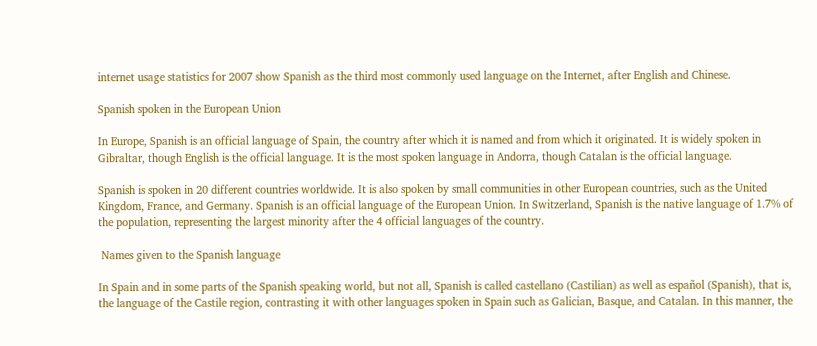internet usage statistics for 2007 show Spanish as the third most commonly used language on the Internet, after English and Chinese.

Spanish spoken in the European Union

In Europe, Spanish is an official language of Spain, the country after which it is named and from which it originated. It is widely spoken in Gibraltar, though English is the official language. It is the most spoken language in Andorra, though Catalan is the official language.

Spanish is spoken in 20 different countries worldwide. It is also spoken by small communities in other European countries, such as the United Kingdom, France, and Germany. Spanish is an official language of the European Union. In Switzerland, Spanish is the native language of 1.7% of the population, representing the largest minority after the 4 official languages of the country.

 Names given to the Spanish language

In Spain and in some parts of the Spanish speaking world, but not all, Spanish is called castellano (Castilian) as well as español (Spanish), that is, the language of the Castile region, contrasting it with other languages spoken in Spain such as Galician, Basque, and Catalan. In this manner, the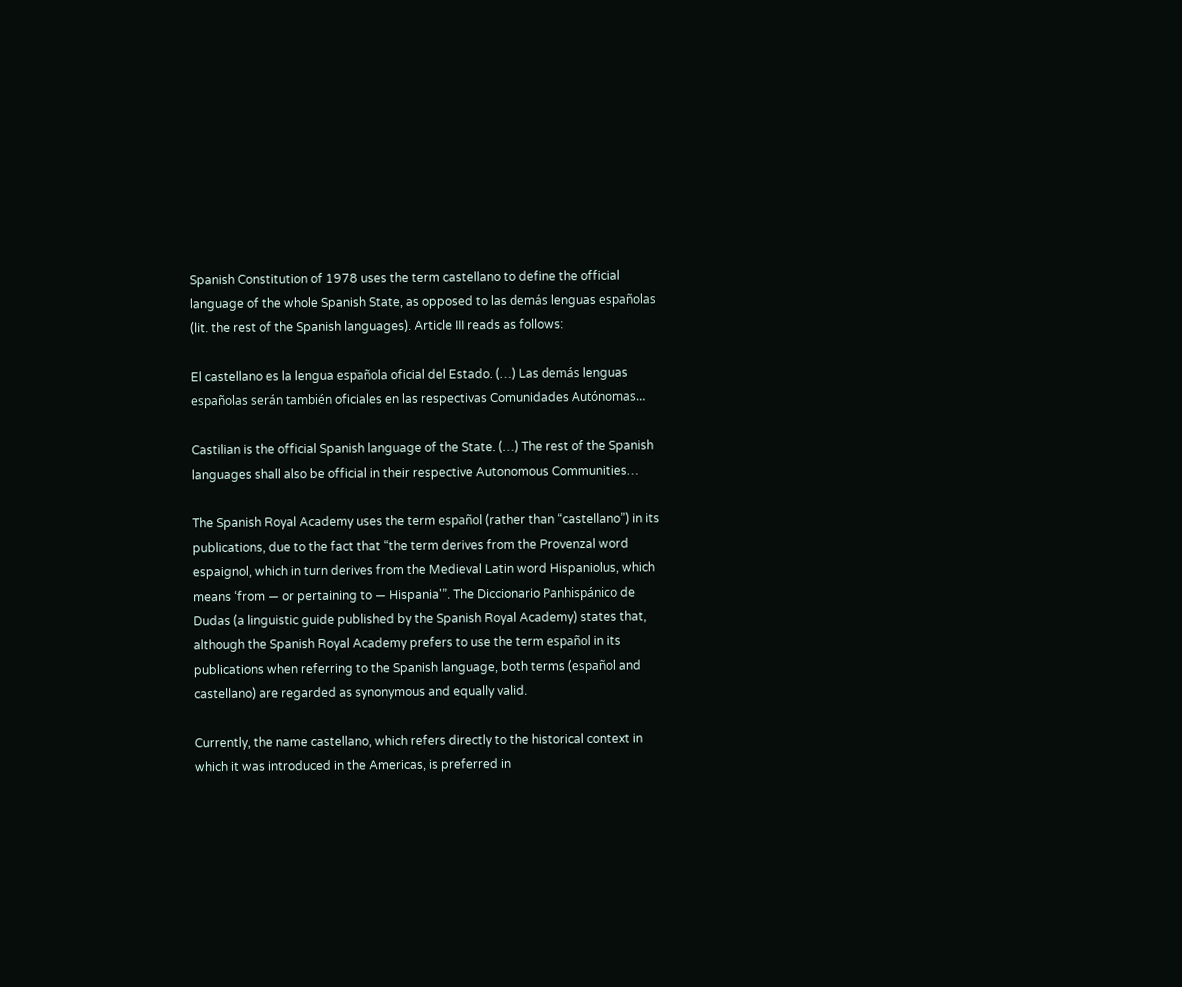Spanish Constitution of 1978 uses the term castellano to define the official language of the whole Spanish State, as opposed to las demás lenguas españolas (lit. the rest of the Spanish languages). Article III reads as follows:

El castellano es la lengua española oficial del Estado. (…) Las demás lenguas españolas serán también oficiales en las respectivas Comunidades Autónomas…

Castilian is the official Spanish language of the State. (…) The rest of the Spanish languages shall also be official in their respective Autonomous Communities…

The Spanish Royal Academy uses the term español (rather than “castellano”) in its publications, due to the fact that “the term derives from the Provenzal word espaignol, which in turn derives from the Medieval Latin word Hispaniolus, which means ‘from — or pertaining to — Hispania'”. The Diccionario Panhispánico de Dudas (a linguistic guide published by the Spanish Royal Academy) states that, although the Spanish Royal Academy prefers to use the term español in its publications when referring to the Spanish language, both terms (español and castellano) are regarded as synonymous and equally valid.

Currently, the name castellano, which refers directly to the historical context in which it was introduced in the Americas, is preferred in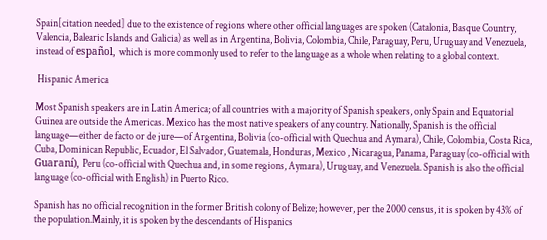Spain[citation needed] due to the existence of regions where other official languages are spoken (Catalonia, Basque Country, Valencia, Balearic Islands and Galicia) as well as in Argentina, Bolivia, Colombia, Chile, Paraguay, Peru, Uruguay and Venezuela, instead of español, which is more commonly used to refer to the language as a whole when relating to a global context.

 Hispanic America

Most Spanish speakers are in Latin America; of all countries with a majority of Spanish speakers, only Spain and Equatorial Guinea are outside the Americas. Mexico has the most native speakers of any country. Nationally, Spanish is the official language—either de facto or de jure—of Argentina, Bolivia (co-official with Quechua and Aymara), Chile, Colombia, Costa Rica, Cuba, Dominican Republic, Ecuador, El Salvador, Guatemala, Honduras, Mexico , Nicaragua, Panama, Paraguay (co-official with Guaraní), Peru (co-official with Quechua and, in some regions, Aymara), Uruguay, and Venezuela. Spanish is also the official language (co-official with English) in Puerto Rico.

Spanish has no official recognition in the former British colony of Belize; however, per the 2000 census, it is spoken by 43% of the population.Mainly, it is spoken by the descendants of Hispanics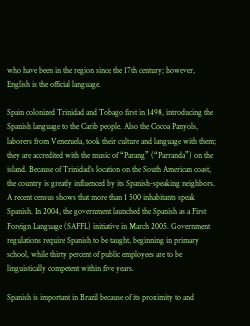who have been in the region since the 17th century; however, English is the official language.

Spain colonized Trinidad and Tobago first in 1498, introducing the Spanish language to the Carib people. Also the Cocoa Panyols, laborers from Venezuela, took their culture and language with them; they are accredited with the music of “Parang” (“Parranda”) on the island. Because of Trinidad’s location on the South American coast, the country is greatly influenced by its Spanish-speaking neighbors. A recent census shows that more than 1 500 inhabitants speak Spanish. In 2004, the government launched the Spanish as a First Foreign Language (SAFFL) initiative in March 2005. Government regulations require Spanish to be taught, beginning in primary school, while thirty percent of public employees are to be linguistically competent within five years.

Spanish is important in Brazil because of its proximity to and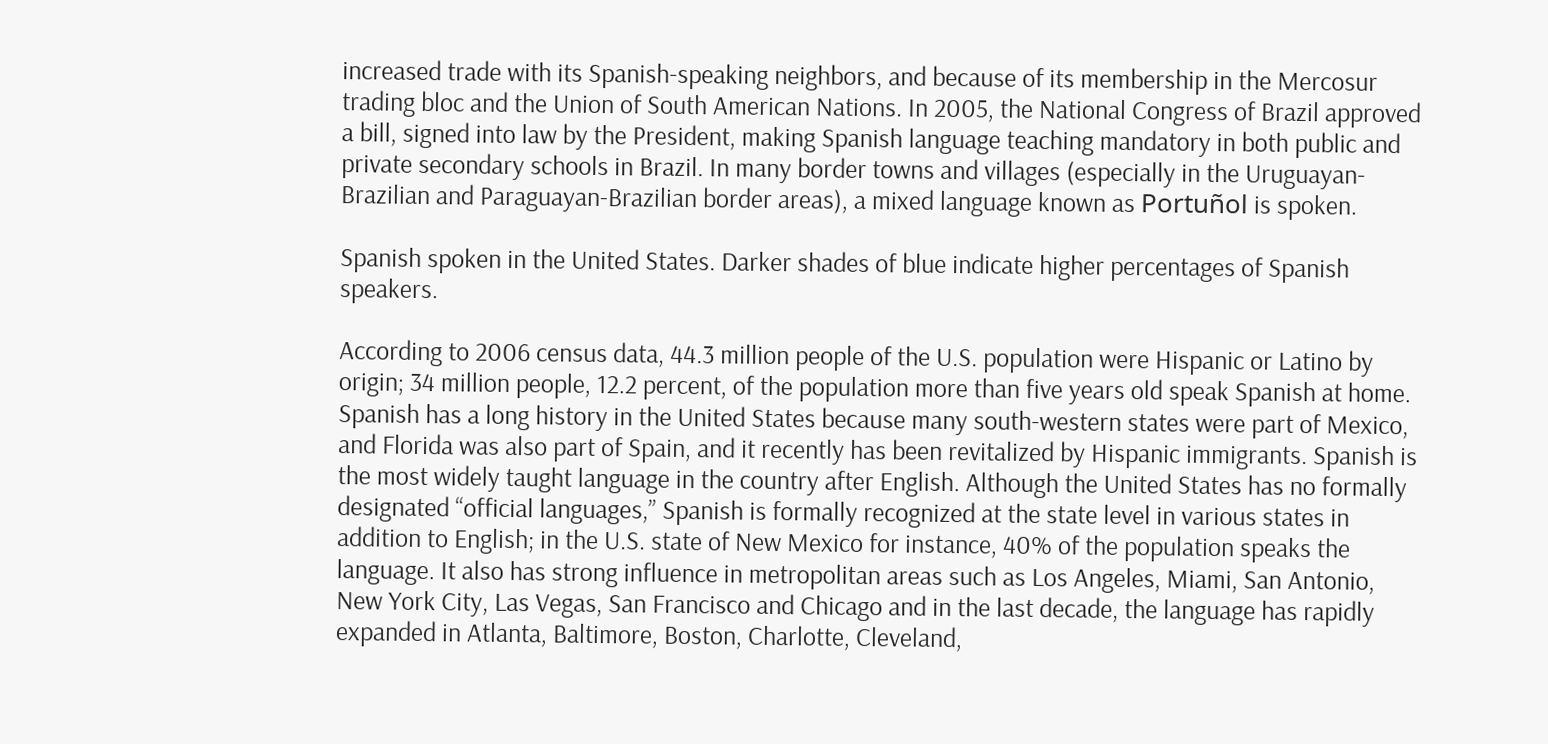increased trade with its Spanish-speaking neighbors, and because of its membership in the Mercosur trading bloc and the Union of South American Nations. In 2005, the National Congress of Brazil approved a bill, signed into law by the President, making Spanish language teaching mandatory in both public and private secondary schools in Brazil. In many border towns and villages (especially in the Uruguayan-Brazilian and Paraguayan-Brazilian border areas), a mixed language known as Portuñol is spoken.

Spanish spoken in the United States. Darker shades of blue indicate higher percentages of Spanish speakers.

According to 2006 census data, 44.3 million people of the U.S. population were Hispanic or Latino by origin; 34 million people, 12.2 percent, of the population more than five years old speak Spanish at home. Spanish has a long history in the United States because many south-western states were part of Mexico, and Florida was also part of Spain, and it recently has been revitalized by Hispanic immigrants. Spanish is the most widely taught language in the country after English. Although the United States has no formally designated “official languages,” Spanish is formally recognized at the state level in various states in addition to English; in the U.S. state of New Mexico for instance, 40% of the population speaks the language. It also has strong influence in metropolitan areas such as Los Angeles, Miami, San Antonio, New York City, Las Vegas, San Francisco and Chicago and in the last decade, the language has rapidly expanded in Atlanta, Baltimore, Boston, Charlotte, Cleveland,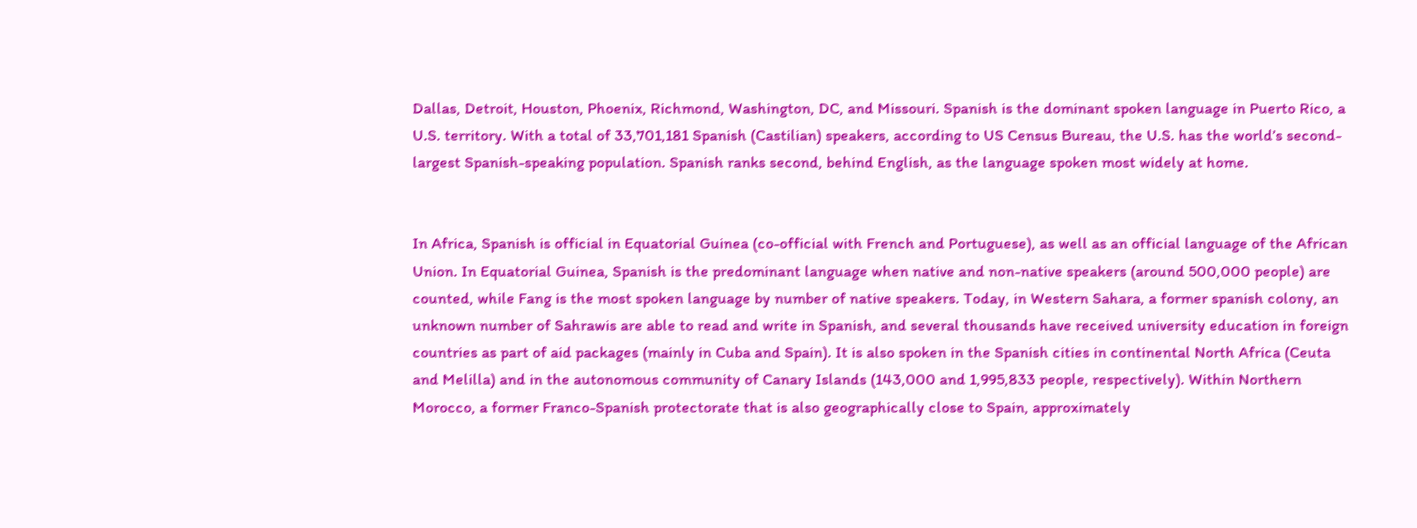Dallas, Detroit, Houston, Phoenix, Richmond, Washington, DC, and Missouri. Spanish is the dominant spoken language in Puerto Rico, a U.S. territory. With a total of 33,701,181 Spanish (Castilian) speakers, according to US Census Bureau, the U.S. has the world’s second-largest Spanish-speaking population. Spanish ranks second, behind English, as the language spoken most widely at home.


In Africa, Spanish is official in Equatorial Guinea (co-official with French and Portuguese), as well as an official language of the African Union. In Equatorial Guinea, Spanish is the predominant language when native and non-native speakers (around 500,000 people) are counted, while Fang is the most spoken language by number of native speakers. Today, in Western Sahara, a former spanish colony, an unknown number of Sahrawis are able to read and write in Spanish, and several thousands have received university education in foreign countries as part of aid packages (mainly in Cuba and Spain). It is also spoken in the Spanish cities in continental North Africa (Ceuta and Melilla) and in the autonomous community of Canary Islands (143,000 and 1,995,833 people, respectively). Within Northern Morocco, a former Franco-Spanish protectorate that is also geographically close to Spain, approximately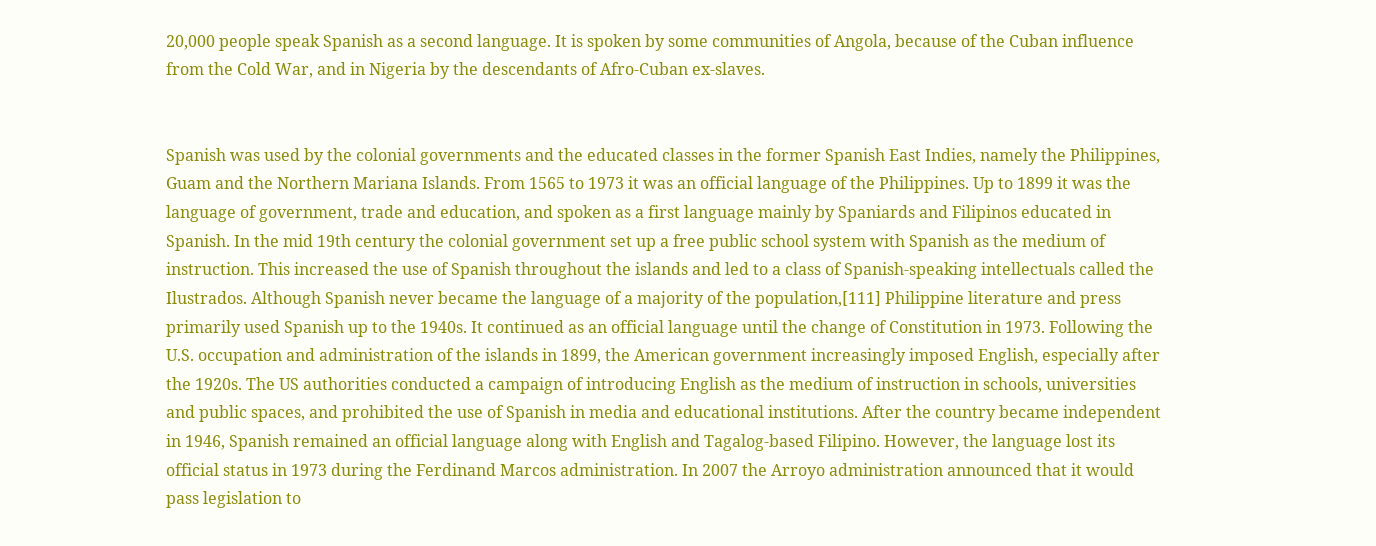20,000 people speak Spanish as a second language. It is spoken by some communities of Angola, because of the Cuban influence from the Cold War, and in Nigeria by the descendants of Afro-Cuban ex-slaves.


Spanish was used by the colonial governments and the educated classes in the former Spanish East Indies, namely the Philippines, Guam and the Northern Mariana Islands. From 1565 to 1973 it was an official language of the Philippines. Up to 1899 it was the language of government, trade and education, and spoken as a first language mainly by Spaniards and Filipinos educated in Spanish. In the mid 19th century the colonial government set up a free public school system with Spanish as the medium of instruction. This increased the use of Spanish throughout the islands and led to a class of Spanish-speaking intellectuals called the Ilustrados. Although Spanish never became the language of a majority of the population,[111] Philippine literature and press primarily used Spanish up to the 1940s. It continued as an official language until the change of Constitution in 1973. Following the U.S. occupation and administration of the islands in 1899, the American government increasingly imposed English, especially after the 1920s. The US authorities conducted a campaign of introducing English as the medium of instruction in schools, universities and public spaces, and prohibited the use of Spanish in media and educational institutions. After the country became independent in 1946, Spanish remained an official language along with English and Tagalog-based Filipino. However, the language lost its official status in 1973 during the Ferdinand Marcos administration. In 2007 the Arroyo administration announced that it would pass legislation to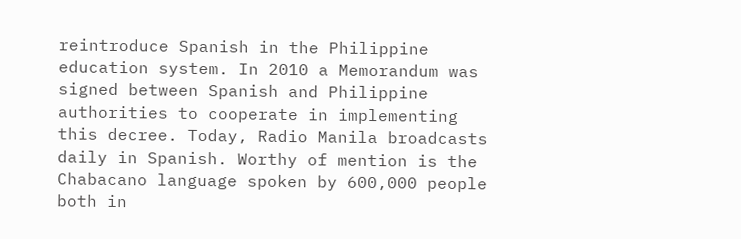reintroduce Spanish in the Philippine education system. In 2010 a Memorandum was signed between Spanish and Philippine authorities to cooperate in implementing this decree. Today, Radio Manila broadcasts daily in Spanish. Worthy of mention is the Chabacano language spoken by 600,000 people both in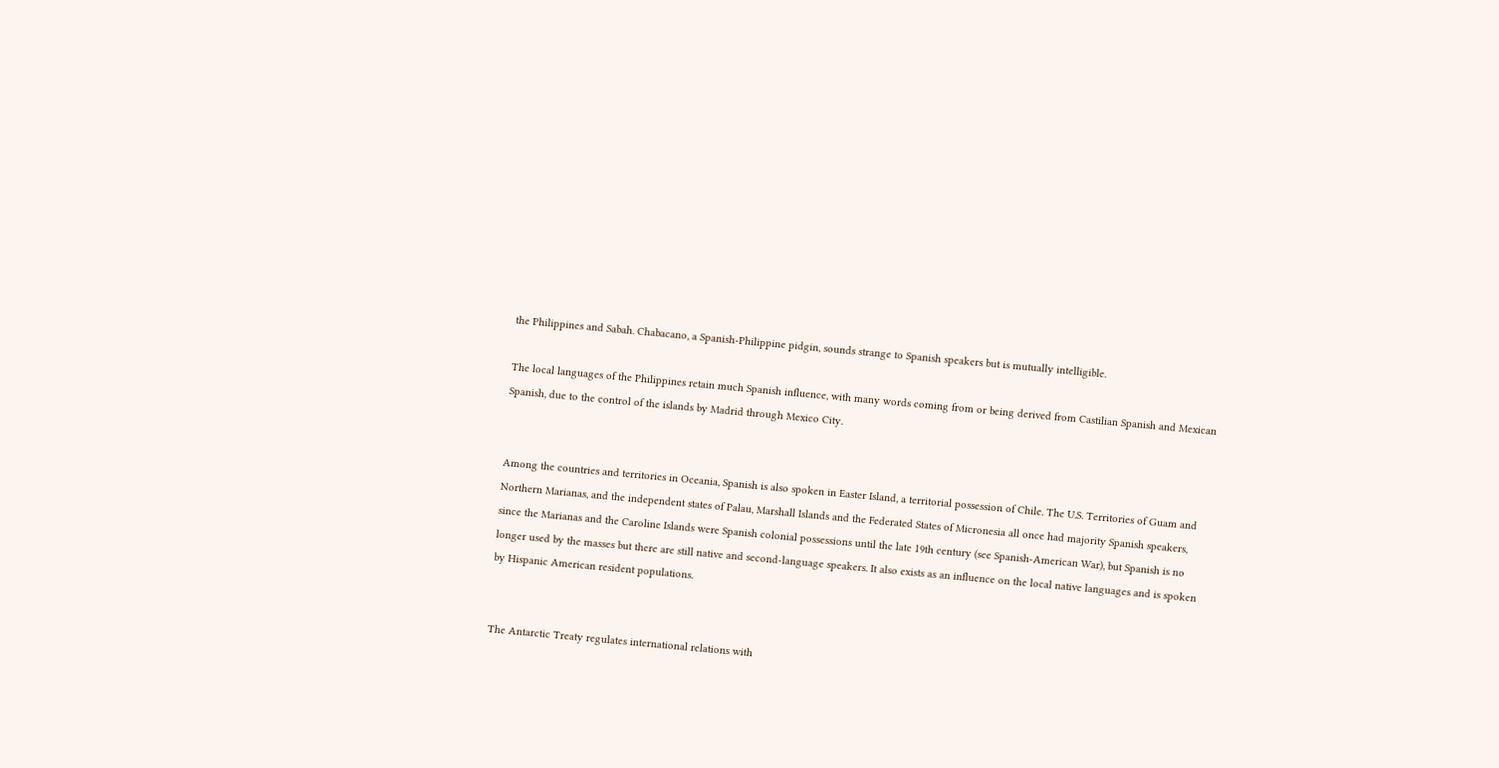the Philippines and Sabah. Chabacano, a Spanish-Philippine pidgin, sounds strange to Spanish speakers but is mutually intelligible.

The local languages of the Philippines retain much Spanish influence, with many words coming from or being derived from Castilian Spanish and Mexican Spanish, due to the control of the islands by Madrid through Mexico City.


Among the countries and territories in Oceania, Spanish is also spoken in Easter Island, a territorial possession of Chile. The U.S. Territories of Guam and Northern Marianas, and the independent states of Palau, Marshall Islands and the Federated States of Micronesia all once had majority Spanish speakers, since the Marianas and the Caroline Islands were Spanish colonial possessions until the late 19th century (see Spanish-American War), but Spanish is no longer used by the masses but there are still native and second-language speakers. It also exists as an influence on the local native languages and is spoken by Hispanic American resident populations.


The Antarctic Treaty regulates international relations with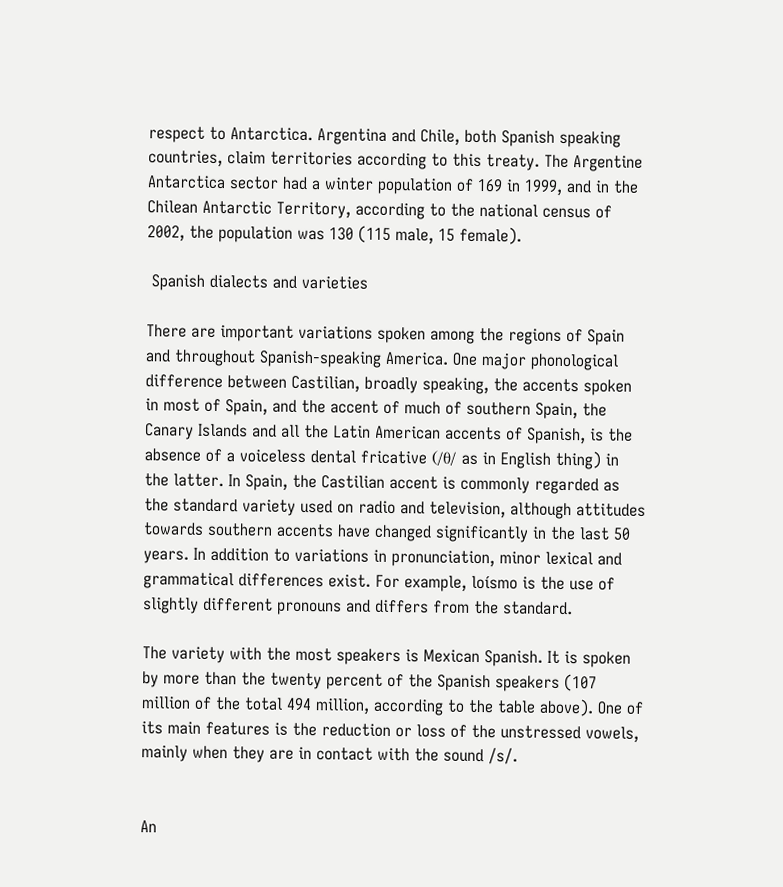respect to Antarctica. Argentina and Chile, both Spanish speaking countries, claim territories according to this treaty. The Argentine Antarctica sector had a winter population of 169 in 1999, and in the Chilean Antarctic Territory, according to the national census of 2002, the population was 130 (115 male, 15 female).

 Spanish dialects and varieties

There are important variations spoken among the regions of Spain and throughout Spanish-speaking America. One major phonological difference between Castilian, broadly speaking, the accents spoken in most of Spain, and the accent of much of southern Spain, the Canary Islands and all the Latin American accents of Spanish, is the absence of a voiceless dental fricative (/θ/ as in English thing) in the latter. In Spain, the Castilian accent is commonly regarded as the standard variety used on radio and television, although attitudes towards southern accents have changed significantly in the last 50 years. In addition to variations in pronunciation, minor lexical and grammatical differences exist. For example, loísmo is the use of slightly different pronouns and differs from the standard.

The variety with the most speakers is Mexican Spanish. It is spoken by more than the twenty percent of the Spanish speakers (107 million of the total 494 million, according to the table above). One of its main features is the reduction or loss of the unstressed vowels, mainly when they are in contact with the sound /s/.


An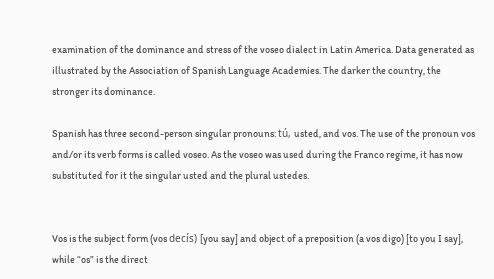examination of the dominance and stress of the voseo dialect in Latin America. Data generated as illustrated by the Association of Spanish Language Academies. The darker the country, the stronger its dominance.

Spanish has three second-person singular pronouns: tú, usted, and vos. The use of the pronoun vos and/or its verb forms is called voseo. As the voseo was used during the Franco regime, it has now substituted for it the singular usted and the plural ustedes.


Vos is the subject form (vos decís) [you say] and object of a preposition (a vos digo) [to you I say], while “os” is the direct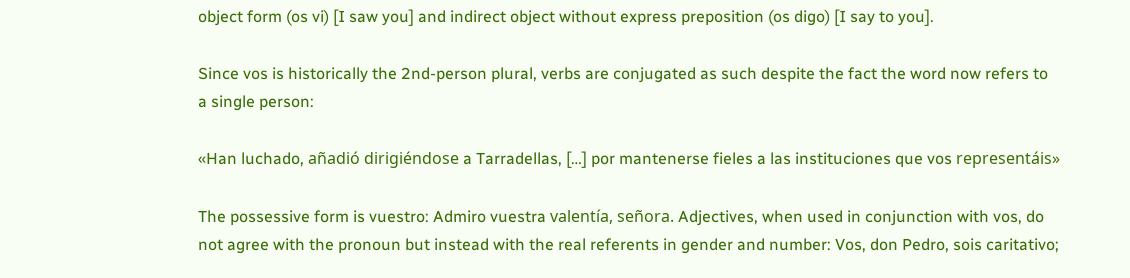object form (os vi) [I saw you] and indirect object without express preposition (os digo) [I say to you].

Since vos is historically the 2nd-person plural, verbs are conjugated as such despite the fact the word now refers to a single person:

«Han luchado, añadió dirigiéndose a Tarradellas, […] por mantenerse fieles a las instituciones que vos representáis»

The possessive form is vuestro: Admiro vuestra valentía, señora. Adjectives, when used in conjunction with vos, do not agree with the pronoun but instead with the real referents in gender and number: Vos, don Pedro, sois caritativo;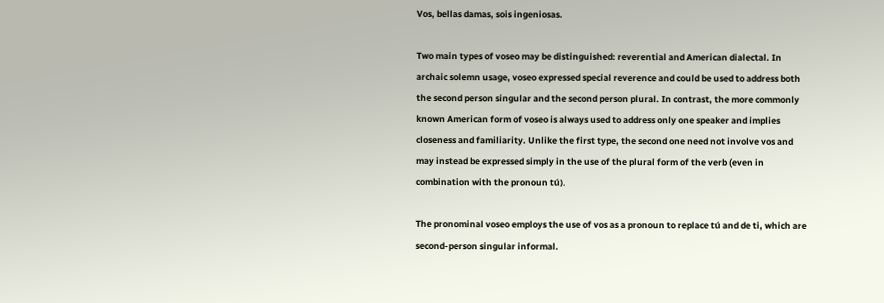Vos, bellas damas, sois ingeniosas.

Two main types of voseo may be distinguished: reverential and American dialectal. In archaic solemn usage, voseo expressed special reverence and could be used to address both the second person singular and the second person plural. In contrast, the more commonly known American form of voseo is always used to address only one speaker and implies closeness and familiarity. Unlike the first type, the second one need not involve vos and may instead be expressed simply in the use of the plural form of the verb (even in combination with the pronoun tú).

The pronominal voseo employs the use of vos as a pronoun to replace tú and de ti, which are second-person singular informal.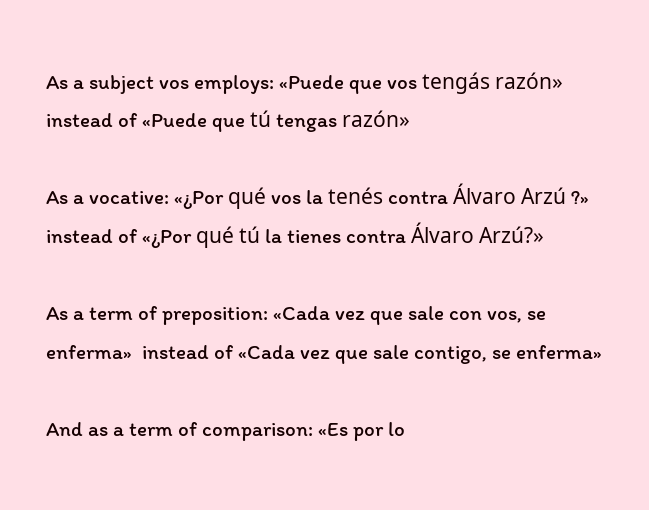As a subject vos employs: «Puede que vos tengás razón» instead of «Puede que tú tengas razón»

As a vocative: «¿Por qué vos la tenés contra Álvaro Arzú ?» instead of «¿Por qué tú la tienes contra Álvaro Arzú?»

As a term of preposition: «Cada vez que sale con vos, se enferma»  instead of «Cada vez que sale contigo, se enferma»

And as a term of comparison: «Es por lo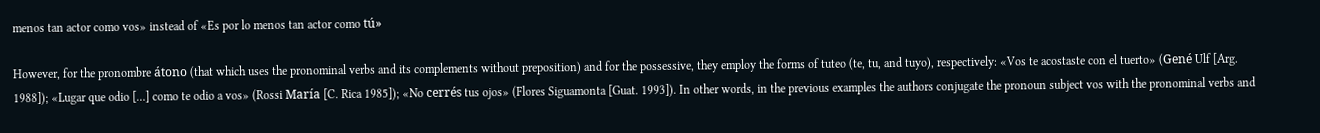menos tan actor como vos» instead of «Es por lo menos tan actor como tú»

However, for the pronombre átono (that which uses the pronominal verbs and its complements without preposition) and for the possessive, they employ the forms of tuteo (te, tu, and tuyo), respectively: «Vos te acostaste con el tuerto» (Gené Ulf [Arg. 1988]); «Lugar que odio […] como te odio a vos» (Rossi María [C. Rica 1985]); «No cerrés tus ojos» (Flores Siguamonta [Guat. 1993]). In other words, in the previous examples the authors conjugate the pronoun subject vos with the pronominal verbs and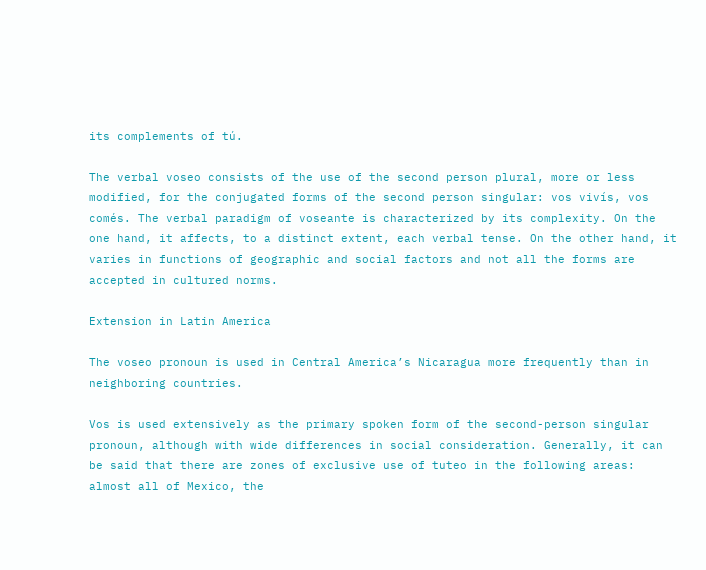its complements of tú.

The verbal voseo consists of the use of the second person plural, more or less modified, for the conjugated forms of the second person singular: vos vivís, vos comés. The verbal paradigm of voseante is characterized by its complexity. On the one hand, it affects, to a distinct extent, each verbal tense. On the other hand, it varies in functions of geographic and social factors and not all the forms are accepted in cultured norms.

Extension in Latin America

The voseo pronoun is used in Central America’s Nicaragua more frequently than in neighboring countries.

Vos is used extensively as the primary spoken form of the second-person singular pronoun, although with wide differences in social consideration. Generally, it can be said that there are zones of exclusive use of tuteo in the following areas: almost all of Mexico, the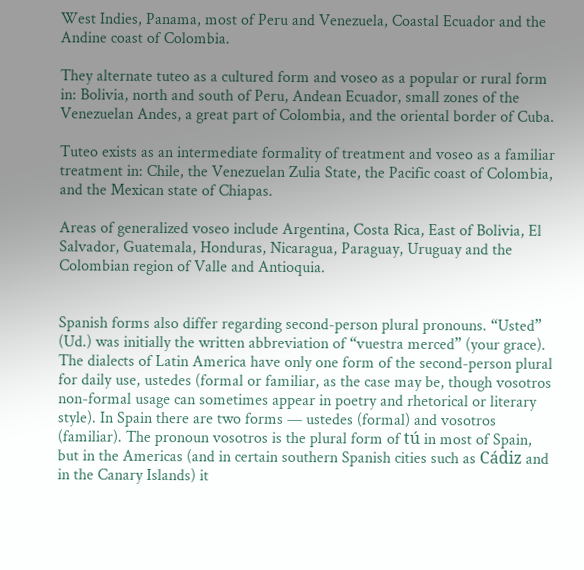West Indies, Panama, most of Peru and Venezuela, Coastal Ecuador and the Andine coast of Colombia.

They alternate tuteo as a cultured form and voseo as a popular or rural form in: Bolivia, north and south of Peru, Andean Ecuador, small zones of the Venezuelan Andes, a great part of Colombia, and the oriental border of Cuba.

Tuteo exists as an intermediate formality of treatment and voseo as a familiar treatment in: Chile, the Venezuelan Zulia State, the Pacific coast of Colombia, and the Mexican state of Chiapas.

Areas of generalized voseo include Argentina, Costa Rica, East of Bolivia, El Salvador, Guatemala, Honduras, Nicaragua, Paraguay, Uruguay and the Colombian region of Valle and Antioquia.


Spanish forms also differ regarding second-person plural pronouns. “Usted” (Ud.) was initially the written abbreviation of “vuestra merced” (your grace). The dialects of Latin America have only one form of the second-person plural for daily use, ustedes (formal or familiar, as the case may be, though vosotros non-formal usage can sometimes appear in poetry and rhetorical or literary style). In Spain there are two forms — ustedes (formal) and vosotros (familiar). The pronoun vosotros is the plural form of tú in most of Spain, but in the Americas (and in certain southern Spanish cities such as Cádiz and in the Canary Islands) it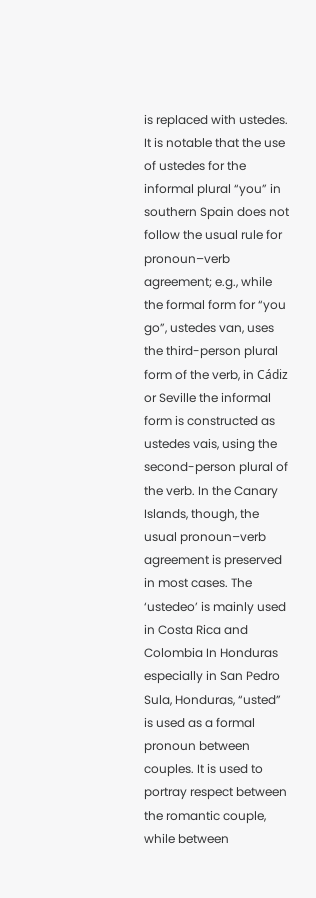is replaced with ustedes. It is notable that the use of ustedes for the informal plural “you” in southern Spain does not follow the usual rule for pronoun–verb agreement; e.g., while the formal form for “you go”, ustedes van, uses the third-person plural form of the verb, in Cádiz or Seville the informal form is constructed as ustedes vais, using the second-person plural of the verb. In the Canary Islands, though, the usual pronoun–verb agreement is preserved in most cases. The ‘ustedeo’ is mainly used in Costa Rica and Colombia In Honduras especially in San Pedro Sula, Honduras, “usted” is used as a formal pronoun between couples. It is used to portray respect between the romantic couple, while between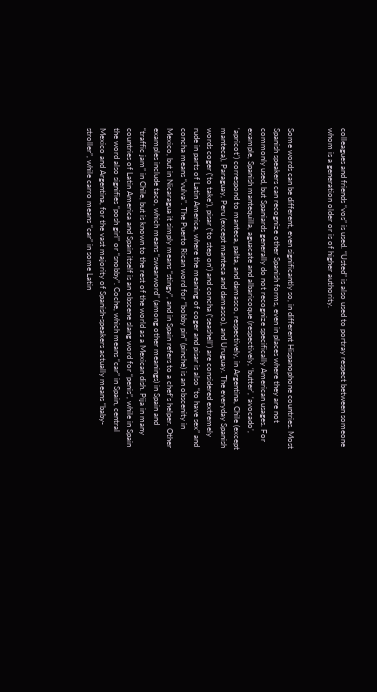colleagues and friends “vos” is used. “Usted” is also used to portray respect between someone whom is a generation older or is of higher authority.


Some words can be different, even significantly so, in different Hispanophone countries. Most Spanish speakers can recognize other Spanish forms, even in places where they are not commonly used, but Spaniards generally do not recognize specifically American usages. For example, Spanish mantequilla, aguacate and albaricoque (respectively, ‘butter’, ‘avocado’, ‘apricot’) correspond to manteca, palta, and damasco, respectively, in Argentina, Chile (except manteca), Paraguay, Peru (except manteca and damasco), and Uruguay. The everyday Spanish words coger (‘to take’), pisar (‘to step on’) and concha (‘seashell’) are considered extremely rude in parts of Latin America, where the meaning of coger and pisar is also “to have sex” and concha means “vulva”. The Puerto Rican word for “bobby pin” (pinche) is an obscenity in Mexico, but in Nicaragua it simply means “stingy”, and in Spain refers to a chef’s helper. Other examples include taco, which means “swearword” (among other meanings) in Spain and “traffic jam” in Chile, but is known to the rest of the world as a Mexican dish. Pija in many countries of Latin America and Spain itself is an obscene slang word for “penis”, while in Spain the word also signifies “posh girl” or “snobby”. Coche, which means “car” in Spain, central Mexico and Argentina, for the vast majority of Spanish-speakers actually means “baby-stroller”, while carro means “car” in some Latin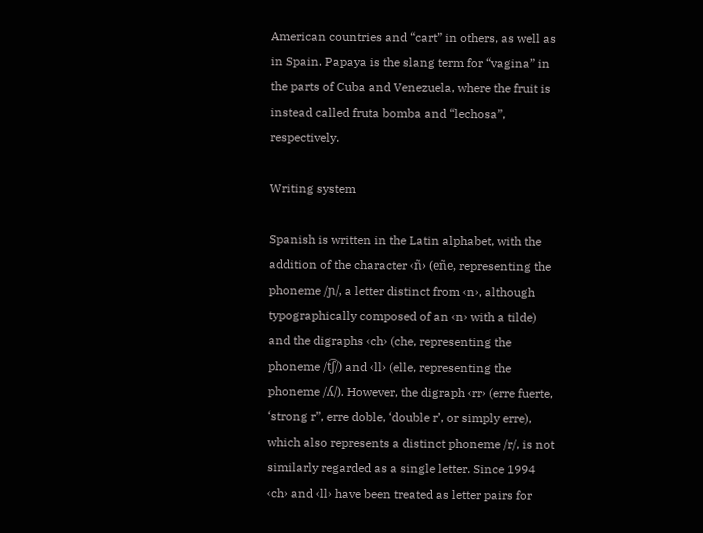American countries and “cart” in others, as well as in Spain. Papaya is the slang term for “vagina” in the parts of Cuba and Venezuela, where the fruit is instead called fruta bomba and “lechosa”, respectively.

Writing system

Spanish is written in the Latin alphabet, with the addition of the character ‹ñ› (eñe, representing the phoneme /ɲ/, a letter distinct from ‹n›, although typographically composed of an ‹n› with a tilde) and the digraphs ‹ch› (che, representing the phoneme /t͡ʃ/) and ‹ll› (elle, representing the phoneme /ʎ/). However, the digraph ‹rr› (erre fuerte, ‘strong r”, erre doble, ‘double r’, or simply erre), which also represents a distinct phoneme /r/, is not similarly regarded as a single letter. Since 1994 ‹ch› and ‹ll› have been treated as letter pairs for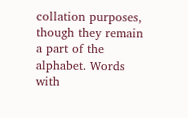collation purposes, though they remain a part of the alphabet. Words with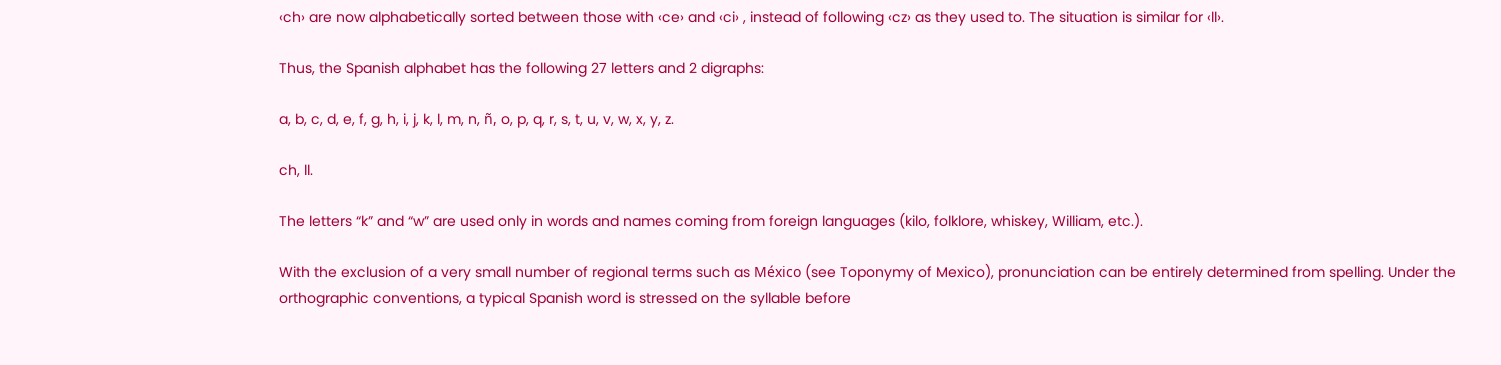‹ch› are now alphabetically sorted between those with ‹ce› and ‹ci› , instead of following ‹cz› as they used to. The situation is similar for ‹ll›.

Thus, the Spanish alphabet has the following 27 letters and 2 digraphs:

a, b, c, d, e, f, g, h, i, j, k, l, m, n, ñ, o, p, q, r, s, t, u, v, w, x, y, z.

ch, ll.

The letters “k” and “w” are used only in words and names coming from foreign languages (kilo, folklore, whiskey, William, etc.).

With the exclusion of a very small number of regional terms such as México (see Toponymy of Mexico), pronunciation can be entirely determined from spelling. Under the orthographic conventions, a typical Spanish word is stressed on the syllable before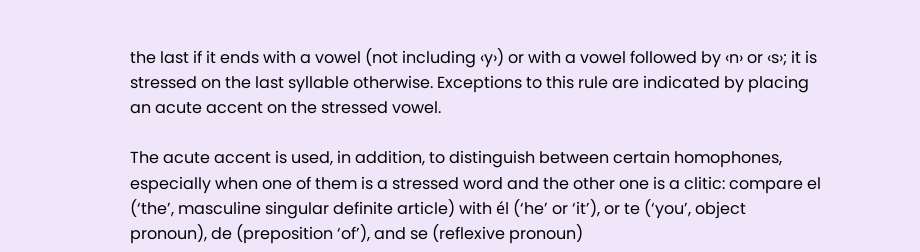the last if it ends with a vowel (not including ‹y›) or with a vowel followed by ‹n› or ‹s›; it is stressed on the last syllable otherwise. Exceptions to this rule are indicated by placing an acute accent on the stressed vowel.

The acute accent is used, in addition, to distinguish between certain homophones, especially when one of them is a stressed word and the other one is a clitic: compare el (‘the’, masculine singular definite article) with él (‘he’ or ‘it’), or te (‘you’, object pronoun), de (preposition ‘of’), and se (reflexive pronoun)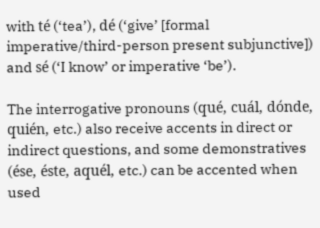with té (‘tea’), dé (‘give’ [formal imperative/third-person present subjunctive]) and sé (‘I know’ or imperative ‘be’).

The interrogative pronouns (qué, cuál, dónde, quién, etc.) also receive accents in direct or indirect questions, and some demonstratives (ése, éste, aquél, etc.) can be accented when used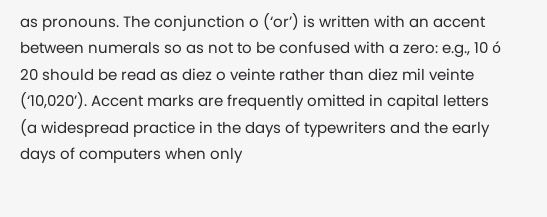as pronouns. The conjunction o (‘or’) is written with an accent between numerals so as not to be confused with a zero: e.g., 10 ó 20 should be read as diez o veinte rather than diez mil veinte (‘10,020’). Accent marks are frequently omitted in capital letters (a widespread practice in the days of typewriters and the early days of computers when only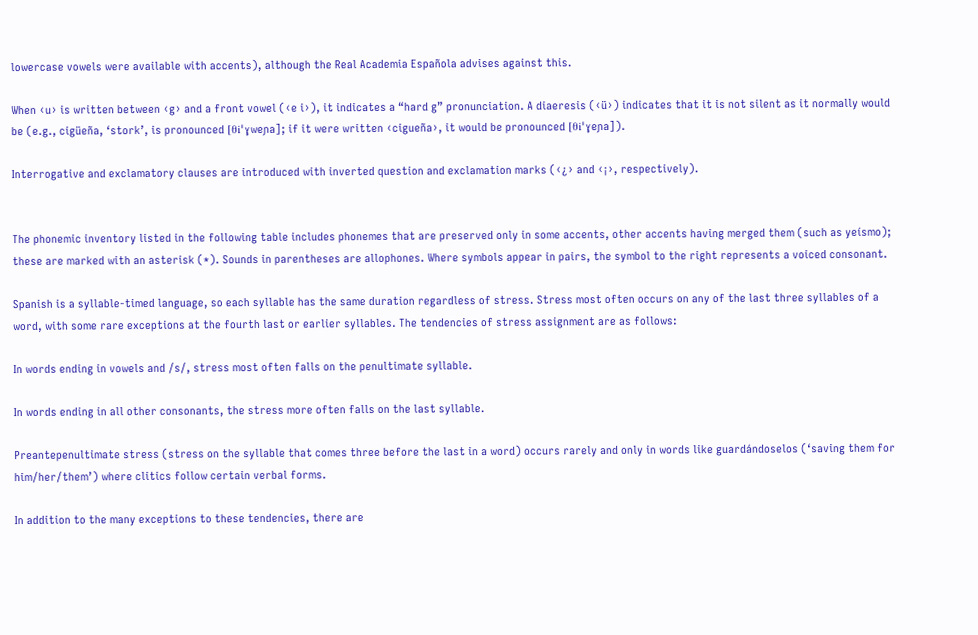lowercase vowels were available with accents), although the Real Academia Española advises against this.

When ‹u› is written between ‹g› and a front vowel (‹e i›), it indicates a “hard g” pronunciation. A diaeresis (‹ü›) indicates that it is not silent as it normally would be (e.g., cigüeña, ‘stork’, is pronounced [θiˈɣweɲa]; if it were written ‹cigueña›, it would be pronounced [θiˈɣeɲa]).

Interrogative and exclamatory clauses are introduced with inverted question and exclamation marks (‹¿› and ‹¡›, respectively).


The phonemic inventory listed in the following table includes phonemes that are preserved only in some accents, other accents having merged them (such as yeísmo); these are marked with an asterisk (*). Sounds in parentheses are allophones. Where symbols appear in pairs, the symbol to the right represents a voiced consonant.

Spanish is a syllable-timed language, so each syllable has the same duration regardless of stress. Stress most often occurs on any of the last three syllables of a word, with some rare exceptions at the fourth last or earlier syllables. The tendencies of stress assignment are as follows:

In words ending in vowels and /s/, stress most often falls on the penultimate syllable.

In words ending in all other consonants, the stress more often falls on the last syllable.

Preantepenultimate stress (stress on the syllable that comes three before the last in a word) occurs rarely and only in words like guardándoselos (‘saving them for him/her/them’) where clitics follow certain verbal forms.

In addition to the many exceptions to these tendencies, there are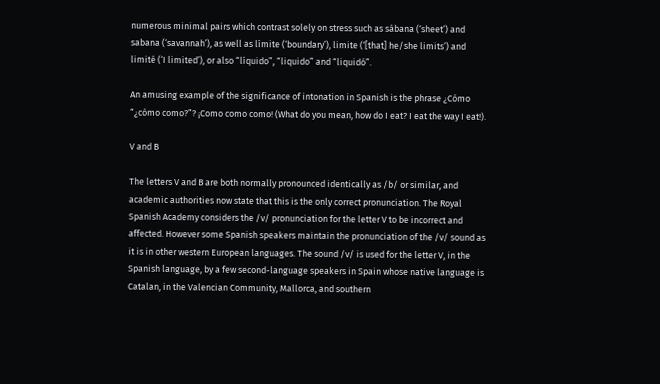numerous minimal pairs which contrast solely on stress such as sábana (‘sheet’) and sabana (‘savannah’), as well as límite (‘boundary’), limite (‘[that] he/she limits’) and limité (‘I limited’), or also “líquido”, “liquido” and “liquidó”.

An amusing example of the significance of intonation in Spanish is the phrase ¿Cómo “¿cómo como?”? ¡Como como como! (What do you mean, how do I eat? I eat the way I eat!).

V and B

The letters V and B are both normally pronounced identically as /b/ or similar, and academic authorities now state that this is the only correct pronunciation. The Royal Spanish Academy considers the /v/ pronunciation for the letter V to be incorrect and affected. However some Spanish speakers maintain the pronunciation of the /v/ sound as it is in other western European languages. The sound /v/ is used for the letter V, in the Spanish language, by a few second-language speakers in Spain whose native language is Catalan, in the Valencian Community, Mallorca, and southern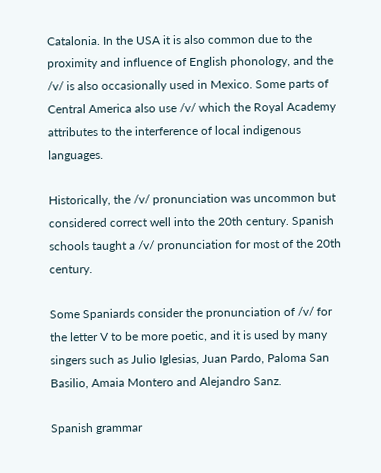Catalonia. In the USA it is also common due to the proximity and influence of English phonology, and the /v/ is also occasionally used in Mexico. Some parts of Central America also use /v/ which the Royal Academy attributes to the interference of local indigenous languages.

Historically, the /v/ pronunciation was uncommon but considered correct well into the 20th century. Spanish schools taught a /v/ pronunciation for most of the 20th century.

Some Spaniards consider the pronunciation of /v/ for the letter V to be more poetic, and it is used by many singers such as Julio Iglesias, Juan Pardo, Paloma San Basilio, Amaia Montero and Alejandro Sanz.

Spanish grammar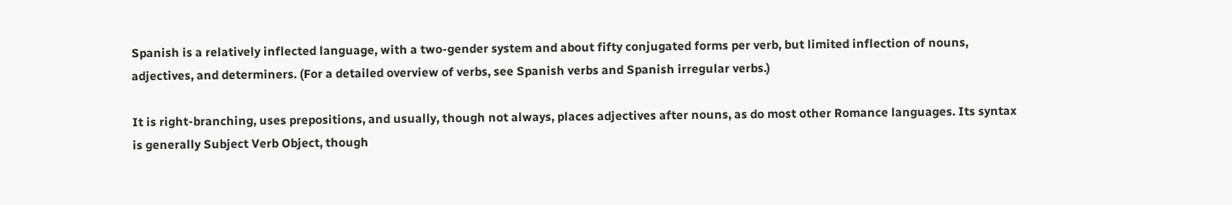Spanish is a relatively inflected language, with a two-gender system and about fifty conjugated forms per verb, but limited inflection of nouns, adjectives, and determiners. (For a detailed overview of verbs, see Spanish verbs and Spanish irregular verbs.)

It is right-branching, uses prepositions, and usually, though not always, places adjectives after nouns, as do most other Romance languages. Its syntax is generally Subject Verb Object, though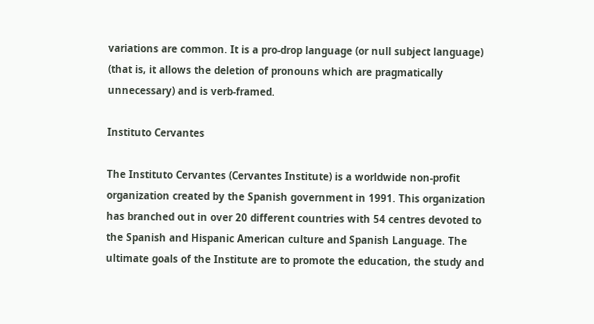variations are common. It is a pro-drop language (or null subject language) (that is, it allows the deletion of pronouns which are pragmatically unnecessary) and is verb-framed.

Instituto Cervantes

The Instituto Cervantes (Cervantes Institute) is a worldwide non-profit organization created by the Spanish government in 1991. This organization has branched out in over 20 different countries with 54 centres devoted to the Spanish and Hispanic American culture and Spanish Language. The ultimate goals of the Institute are to promote the education, the study and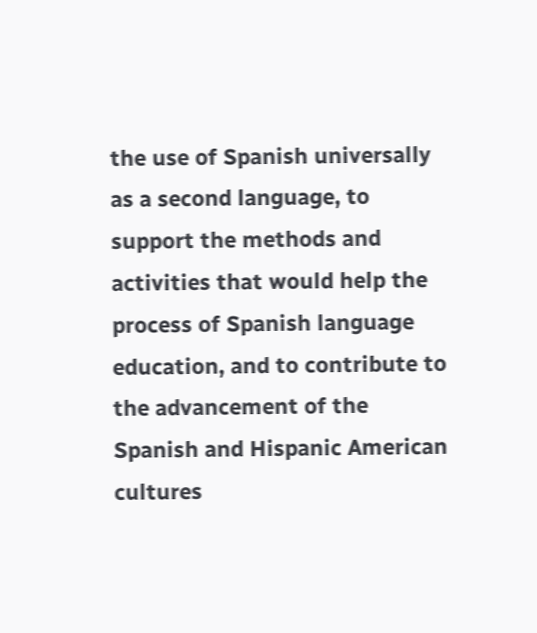the use of Spanish universally as a second language, to support the methods and activities that would help the process of Spanish language education, and to contribute to the advancement of the Spanish and Hispanic American cultures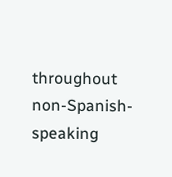throughout non-Spanish-speaking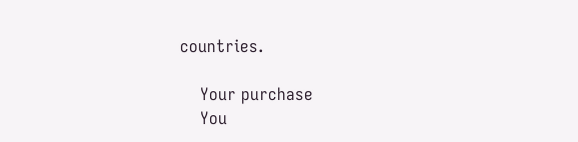countries.

    Your purchase
    You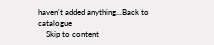haven't added anything...Back to catalogue
    Skip to content